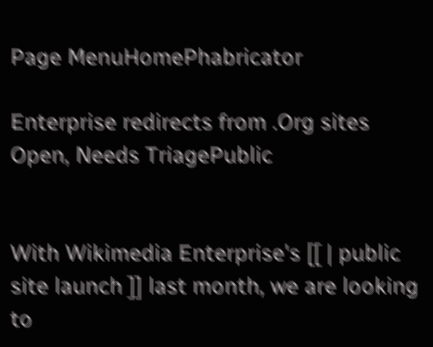Page MenuHomePhabricator

Enterprise redirects from .Org sites
Open, Needs TriagePublic


With Wikimedia Enterprise's [[ | public site launch ]] last month, we are looking to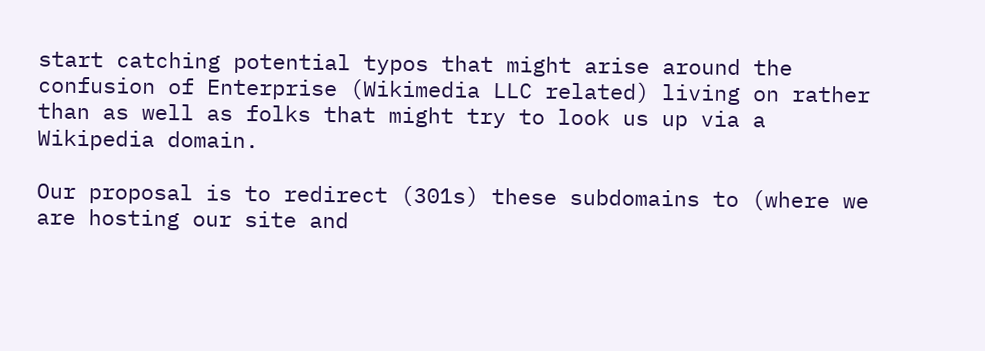start catching potential typos that might arise around the confusion of Enterprise (Wikimedia LLC related) living on rather than as well as folks that might try to look us up via a Wikipedia domain.

Our proposal is to redirect (301s) these subdomains to (where we are hosting our site and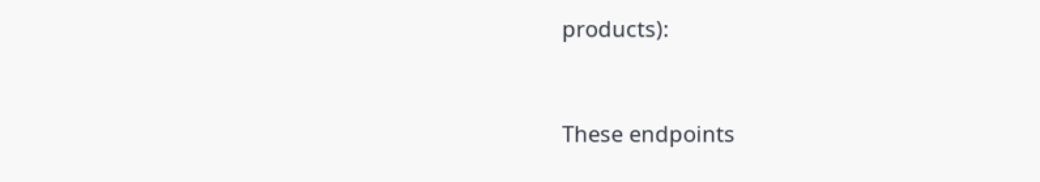products):


These endpoints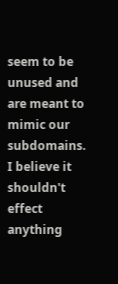seem to be unused and are meant to mimic our subdomains. I believe it shouldn't effect anything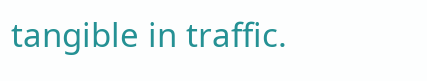tangible in traffic.